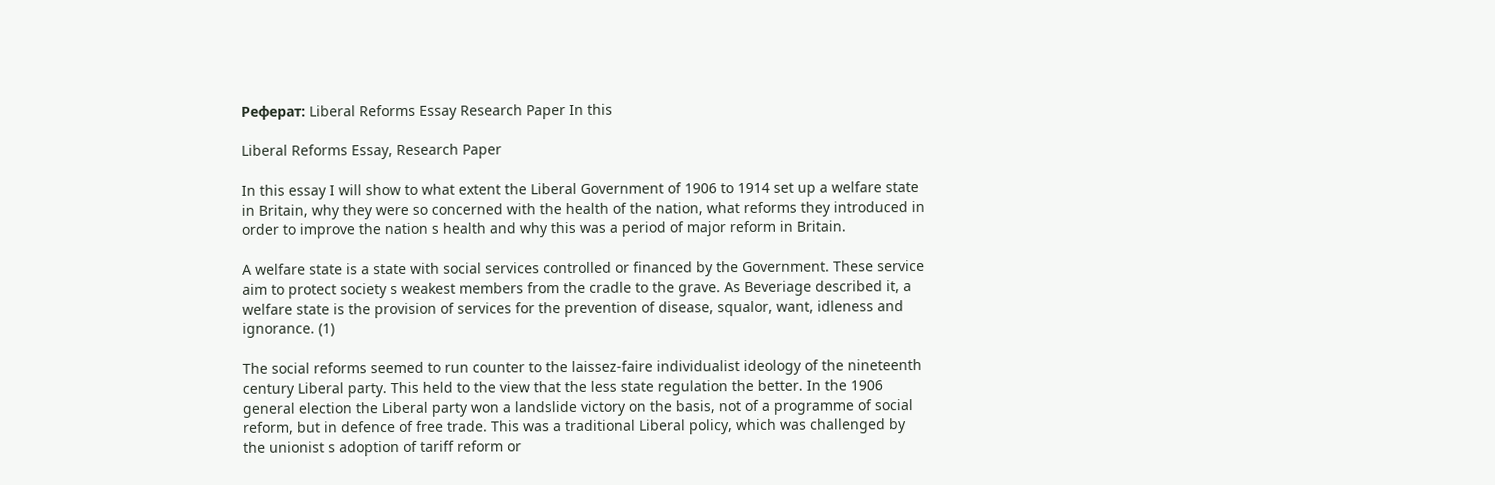Реферат: Liberal Reforms Essay Research Paper In this

Liberal Reforms Essay, Research Paper

In this essay I will show to what extent the Liberal Government of 1906 to 1914 set up a welfare state in Britain, why they were so concerned with the health of the nation, what reforms they introduced in order to improve the nation s health and why this was a period of major reform in Britain.

A welfare state is a state with social services controlled or financed by the Government. These service aim to protect society s weakest members from the cradle to the grave. As Beveriage described it, a welfare state is the provision of services for the prevention of disease, squalor, want, idleness and ignorance. (1)

The social reforms seemed to run counter to the laissez-faire individualist ideology of the nineteenth century Liberal party. This held to the view that the less state regulation the better. In the 1906 general election the Liberal party won a landslide victory on the basis, not of a programme of social reform, but in defence of free trade. This was a traditional Liberal policy, which was challenged by the unionist s adoption of tariff reform or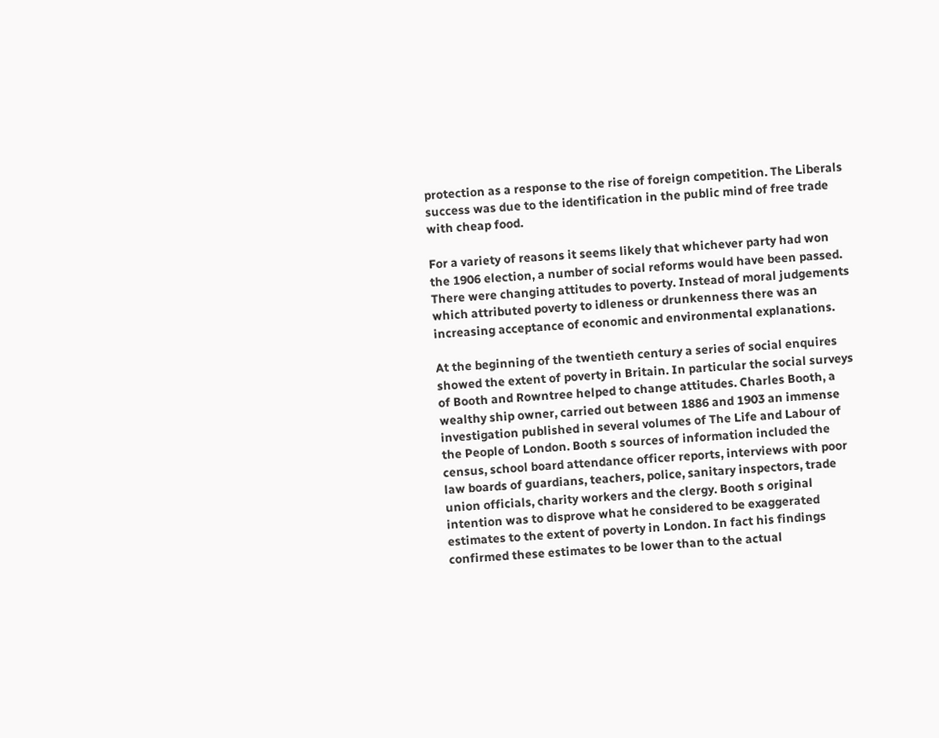protection as a response to the rise of foreign competition. The Liberals success was due to the identification in the public mind of free trade with cheap food.

For a variety of reasons it seems likely that whichever party had won the 1906 election, a number of social reforms would have been passed. There were changing attitudes to poverty. Instead of moral judgements which attributed poverty to idleness or drunkenness there was an increasing acceptance of economic and environmental explanations.

At the beginning of the twentieth century a series of social enquires showed the extent of poverty in Britain. In particular the social surveys of Booth and Rowntree helped to change attitudes. Charles Booth, a wealthy ship owner, carried out between 1886 and 1903 an immense investigation published in several volumes of The Life and Labour of the People of London. Booth s sources of information included the census, school board attendance officer reports, interviews with poor law boards of guardians, teachers, police, sanitary inspectors, trade union officials, charity workers and the clergy. Booth s original intention was to disprove what he considered to be exaggerated estimates to the extent of poverty in London. In fact his findings confirmed these estimates to be lower than to the actual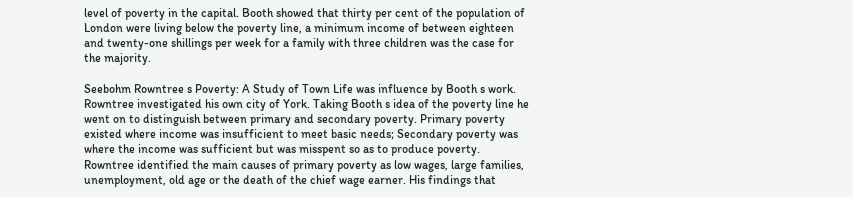level of poverty in the capital. Booth showed that thirty per cent of the population of London were living below the poverty line, a minimum income of between eighteen and twenty-one shillings per week for a family with three children was the case for the majority.

Seebohm Rowntree s Poverty: A Study of Town Life was influence by Booth s work. Rowntree investigated his own city of York. Taking Booth s idea of the poverty line he went on to distinguish between primary and secondary poverty. Primary poverty existed where income was insufficient to meet basic needs; Secondary poverty was where the income was sufficient but was misspent so as to produce poverty. Rowntree identified the main causes of primary poverty as low wages, large families, unemployment, old age or the death of the chief wage earner. His findings that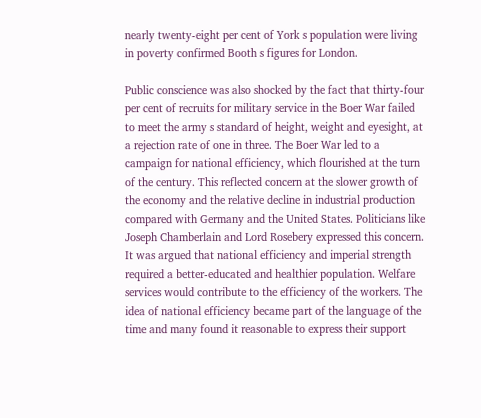nearly twenty-eight per cent of York s population were living in poverty confirmed Booth s figures for London.

Public conscience was also shocked by the fact that thirty-four per cent of recruits for military service in the Boer War failed to meet the army s standard of height, weight and eyesight, at a rejection rate of one in three. The Boer War led to a campaign for national efficiency, which flourished at the turn of the century. This reflected concern at the slower growth of the economy and the relative decline in industrial production compared with Germany and the United States. Politicians like Joseph Chamberlain and Lord Rosebery expressed this concern. It was argued that national efficiency and imperial strength required a better-educated and healthier population. Welfare services would contribute to the efficiency of the workers. The idea of national efficiency became part of the language of the time and many found it reasonable to express their support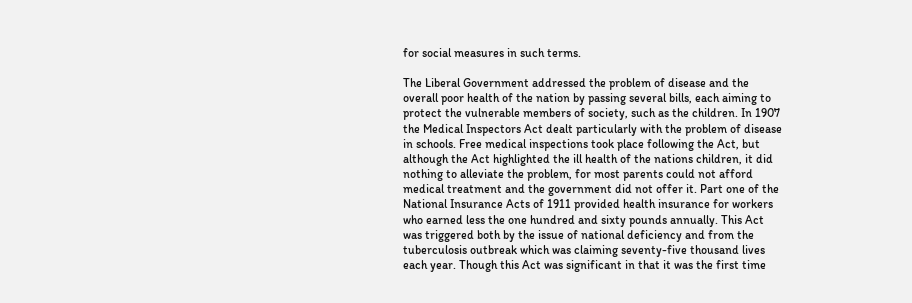for social measures in such terms.

The Liberal Government addressed the problem of disease and the overall poor health of the nation by passing several bills, each aiming to protect the vulnerable members of society, such as the children. In 1907 the Medical Inspectors Act dealt particularly with the problem of disease in schools. Free medical inspections took place following the Act, but although the Act highlighted the ill health of the nations children, it did nothing to alleviate the problem, for most parents could not afford medical treatment and the government did not offer it. Part one of the National Insurance Acts of 1911 provided health insurance for workers who earned less the one hundred and sixty pounds annually. This Act was triggered both by the issue of national deficiency and from the tuberculosis outbreak which was claiming seventy-five thousand lives each year. Though this Act was significant in that it was the first time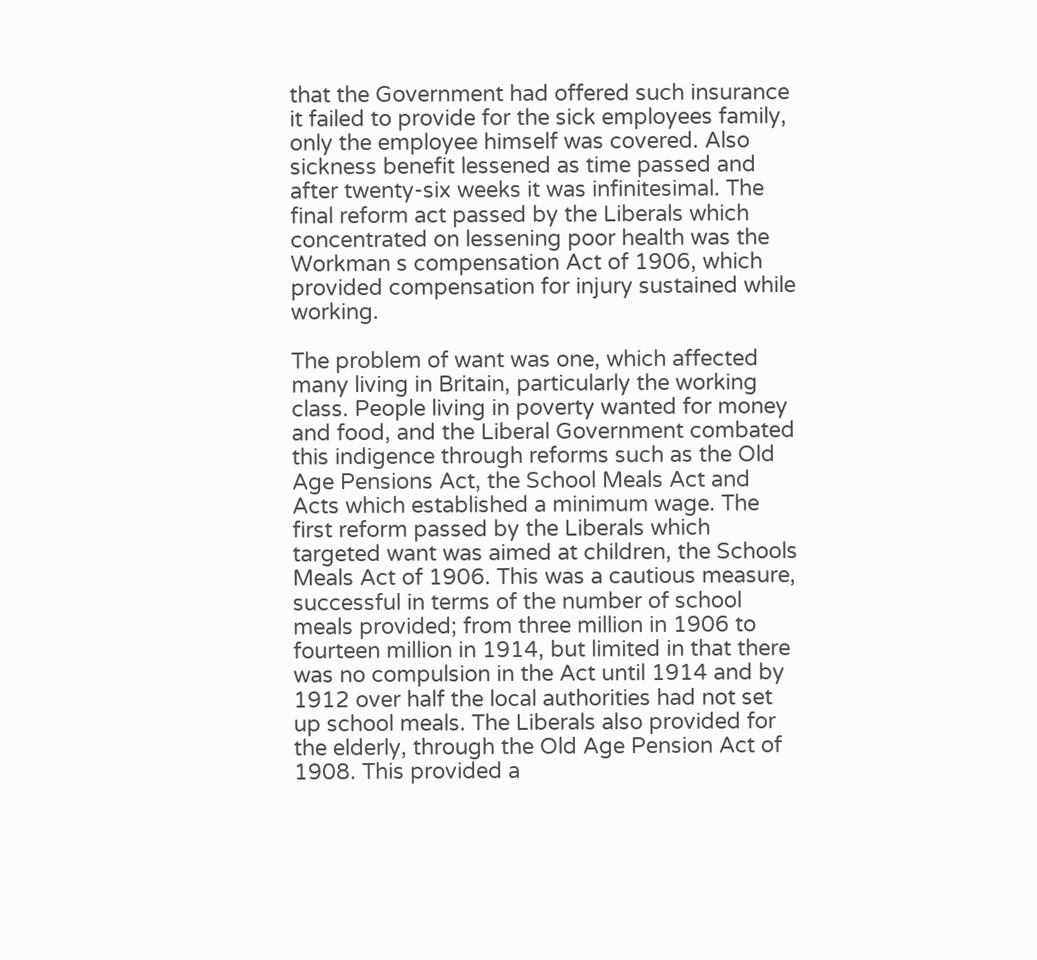that the Government had offered such insurance it failed to provide for the sick employees family, only the employee himself was covered. Also sickness benefit lessened as time passed and after twenty-six weeks it was infinitesimal. The final reform act passed by the Liberals which concentrated on lessening poor health was the Workman s compensation Act of 1906, which provided compensation for injury sustained while working.

The problem of want was one, which affected many living in Britain, particularly the working class. People living in poverty wanted for money and food, and the Liberal Government combated this indigence through reforms such as the Old Age Pensions Act, the School Meals Act and Acts which established a minimum wage. The first reform passed by the Liberals which targeted want was aimed at children, the Schools Meals Act of 1906. This was a cautious measure, successful in terms of the number of school meals provided; from three million in 1906 to fourteen million in 1914, but limited in that there was no compulsion in the Act until 1914 and by 1912 over half the local authorities had not set up school meals. The Liberals also provided for the elderly, through the Old Age Pension Act of 1908. This provided a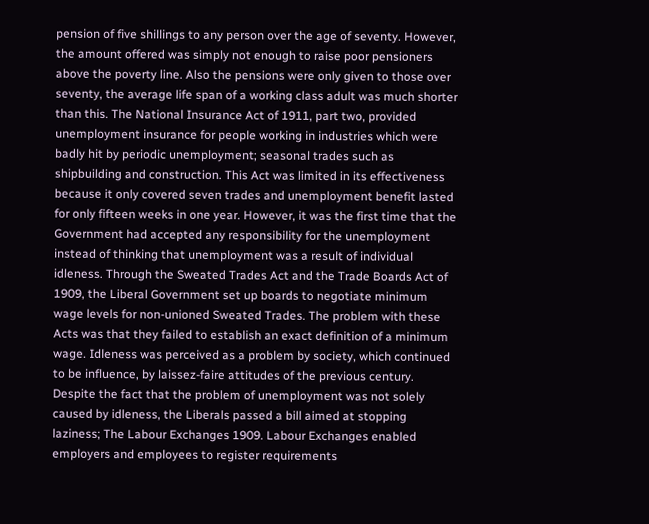pension of five shillings to any person over the age of seventy. However, the amount offered was simply not enough to raise poor pensioners above the poverty line. Also the pensions were only given to those over seventy, the average life span of a working class adult was much shorter than this. The National Insurance Act of 1911, part two, provided unemployment insurance for people working in industries which were badly hit by periodic unemployment; seasonal trades such as shipbuilding and construction. This Act was limited in its effectiveness because it only covered seven trades and unemployment benefit lasted for only fifteen weeks in one year. However, it was the first time that the Government had accepted any responsibility for the unemployment instead of thinking that unemployment was a result of individual idleness. Through the Sweated Trades Act and the Trade Boards Act of 1909, the Liberal Government set up boards to negotiate minimum wage levels for non-unioned Sweated Trades. The problem with these Acts was that they failed to establish an exact definition of a minimum wage. Idleness was perceived as a problem by society, which continued to be influence, by laissez-faire attitudes of the previous century. Despite the fact that the problem of unemployment was not solely caused by idleness, the Liberals passed a bill aimed at stopping laziness; The Labour Exchanges 1909. Labour Exchanges enabled employers and employees to register requirements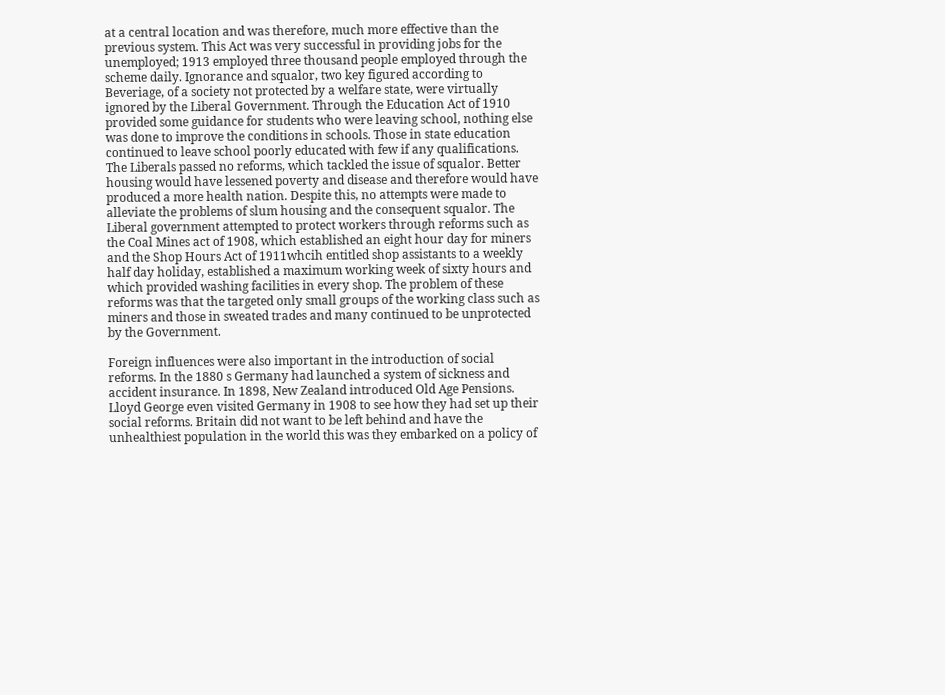at a central location and was therefore, much more effective than the previous system. This Act was very successful in providing jobs for the unemployed; 1913 employed three thousand people employed through the scheme daily. Ignorance and squalor, two key figured according to Beveriage, of a society not protected by a welfare state, were virtually ignored by the Liberal Government. Through the Education Act of 1910 provided some guidance for students who were leaving school, nothing else was done to improve the conditions in schools. Those in state education continued to leave school poorly educated with few if any qualifications. The Liberals passed no reforms, which tackled the issue of squalor. Better housing would have lessened poverty and disease and therefore would have produced a more health nation. Despite this, no attempts were made to alleviate the problems of slum housing and the consequent squalor. The Liberal government attempted to protect workers through reforms such as the Coal Mines act of 1908, which established an eight hour day for miners and the Shop Hours Act of 1911whcih entitled shop assistants to a weekly half day holiday, established a maximum working week of sixty hours and which provided washing facilities in every shop. The problem of these reforms was that the targeted only small groups of the working class such as miners and those in sweated trades and many continued to be unprotected by the Government.

Foreign influences were also important in the introduction of social reforms. In the 1880 s Germany had launched a system of sickness and accident insurance. In 1898, New Zealand introduced Old Age Pensions. Lloyd George even visited Germany in 1908 to see how they had set up their social reforms. Britain did not want to be left behind and have the unhealthiest population in the world this was they embarked on a policy of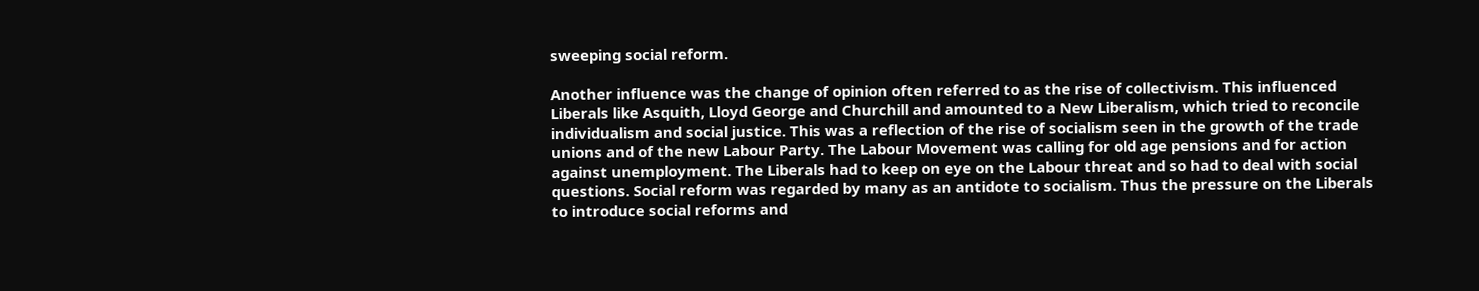sweeping social reform.

Another influence was the change of opinion often referred to as the rise of collectivism. This influenced Liberals like Asquith, Lloyd George and Churchill and amounted to a New Liberalism, which tried to reconcile individualism and social justice. This was a reflection of the rise of socialism seen in the growth of the trade unions and of the new Labour Party. The Labour Movement was calling for old age pensions and for action against unemployment. The Liberals had to keep on eye on the Labour threat and so had to deal with social questions. Social reform was regarded by many as an antidote to socialism. Thus the pressure on the Liberals to introduce social reforms and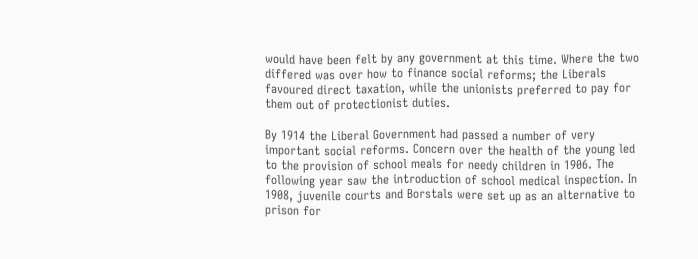would have been felt by any government at this time. Where the two differed was over how to finance social reforms; the Liberals favoured direct taxation, while the unionists preferred to pay for them out of protectionist duties.

By 1914 the Liberal Government had passed a number of very important social reforms. Concern over the health of the young led to the provision of school meals for needy children in 1906. The following year saw the introduction of school medical inspection. In 1908, juvenile courts and Borstals were set up as an alternative to prison for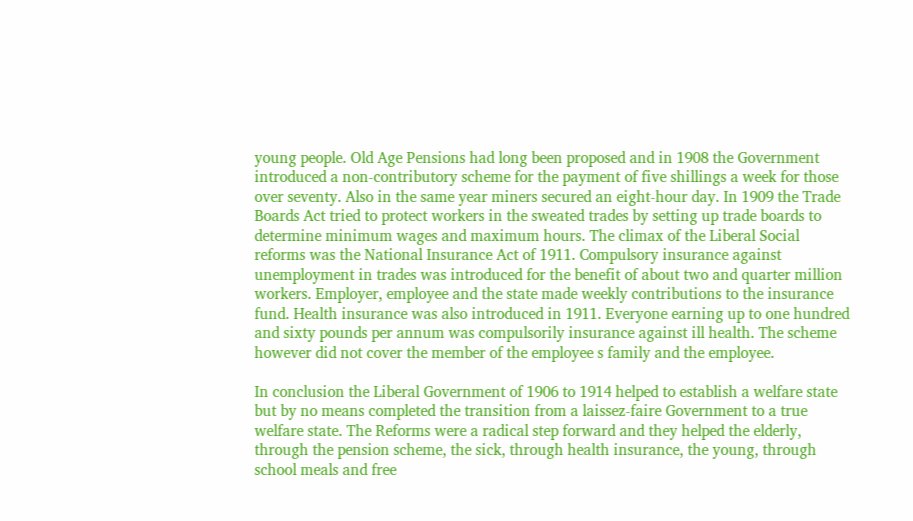young people. Old Age Pensions had long been proposed and in 1908 the Government introduced a non-contributory scheme for the payment of five shillings a week for those over seventy. Also in the same year miners secured an eight-hour day. In 1909 the Trade Boards Act tried to protect workers in the sweated trades by setting up trade boards to determine minimum wages and maximum hours. The climax of the Liberal Social reforms was the National Insurance Act of 1911. Compulsory insurance against unemployment in trades was introduced for the benefit of about two and quarter million workers. Employer, employee and the state made weekly contributions to the insurance fund. Health insurance was also introduced in 1911. Everyone earning up to one hundred and sixty pounds per annum was compulsorily insurance against ill health. The scheme however did not cover the member of the employee s family and the employee.

In conclusion the Liberal Government of 1906 to 1914 helped to establish a welfare state but by no means completed the transition from a laissez-faire Government to a true welfare state. The Reforms were a radical step forward and they helped the elderly, through the pension scheme, the sick, through health insurance, the young, through school meals and free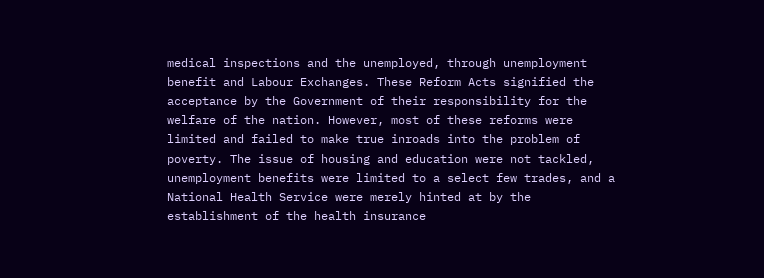medical inspections and the unemployed, through unemployment benefit and Labour Exchanges. These Reform Acts signified the acceptance by the Government of their responsibility for the welfare of the nation. However, most of these reforms were limited and failed to make true inroads into the problem of poverty. The issue of housing and education were not tackled, unemployment benefits were limited to a select few trades, and a National Health Service were merely hinted at by the establishment of the health insurance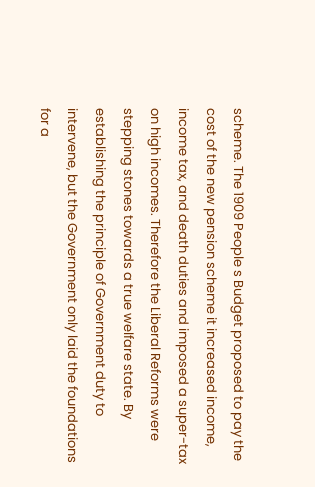scheme. The 1909 People s Budget proposed to pay the cost of the new pension scheme it increased income, income tax, and death duties and imposed a super-tax on high incomes. Therefore the Liberal Reforms were stepping stones towards a true welfare state. By establishing the principle of Government duty to intervene, but the Government only laid the foundations for a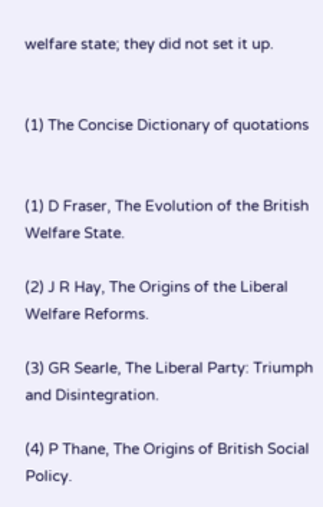welfare state; they did not set it up.


(1) The Concise Dictionary of quotations


(1) D Fraser, The Evolution of the British Welfare State.

(2) J R Hay, The Origins of the Liberal Welfare Reforms.

(3) GR Searle, The Liberal Party: Triumph and Disintegration.

(4) P Thane, The Origins of British Social Policy.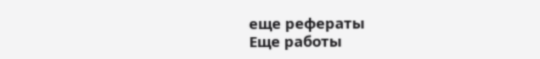еще рефераты
Еще работы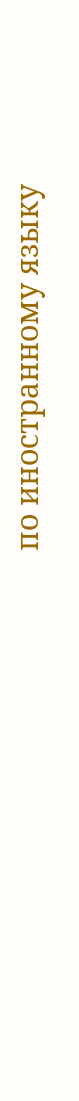по иностранному языку